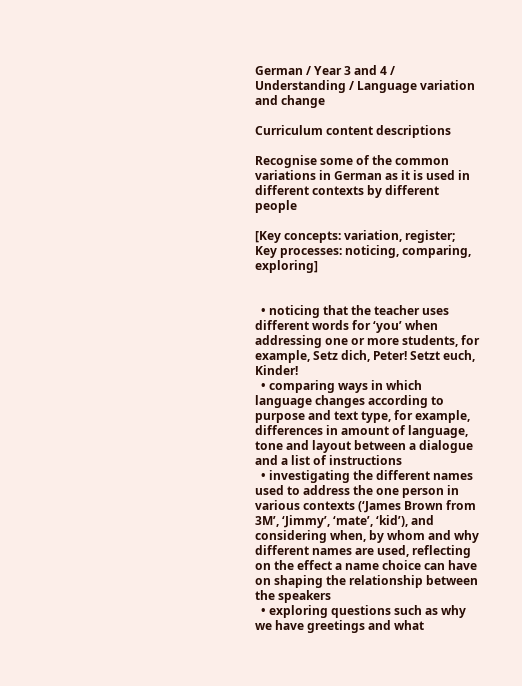German / Year 3 and 4 / Understanding / Language variation and change

Curriculum content descriptions

Recognise some of the common variations in German as it is used in different contexts by different people

[Key concepts: variation, register; Key processes: noticing, comparing, exploring]


  • noticing that the teacher uses different words for ‘you’ when addressing one or more students, for example, Setz dich, Peter! Setzt euch, Kinder!
  • comparing ways in which language changes according to purpose and text type, for example, differences in amount of language, tone and layout between a dialogue and a list of instructions
  • investigating the different names used to address the one person in various contexts (‘James Brown from 3M’, ‘Jimmy’, ‘mate’, ‘kid’), and considering when, by whom and why different names are used, reflecting on the effect a name choice can have on shaping the relationship between the speakers
  • exploring questions such as why we have greetings and what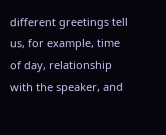different greetings tell us, for example, time of day, relationship with the speaker, and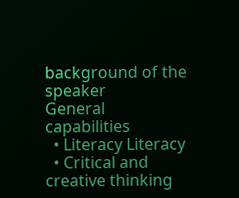background of the speaker
General capabilities
  • Literacy Literacy
  • Critical and creative thinking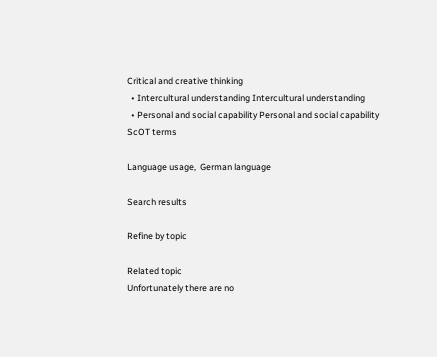Critical and creative thinking
  • Intercultural understanding Intercultural understanding
  • Personal and social capability Personal and social capability
ScOT terms

Language usage,  German language

Search results

Refine by topic

Related topic
Unfortunately there are no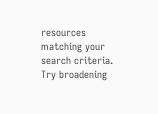resources matching your search criteria. Try broadening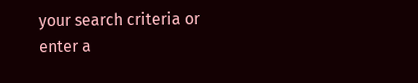your search criteria or enter a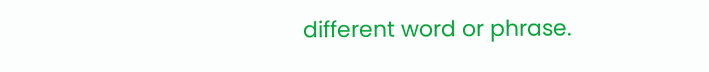different word or phrase.